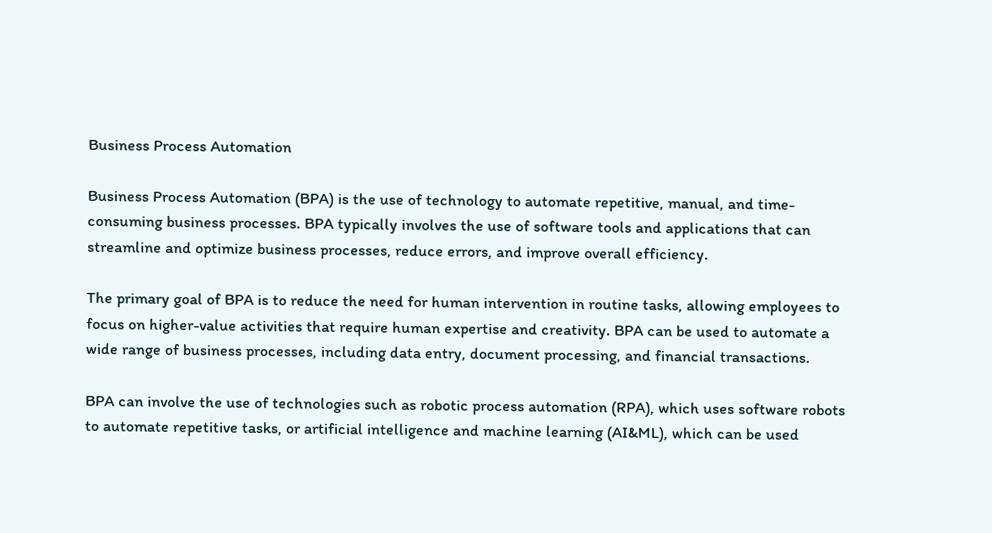Business Process Automation

Business Process Automation (BPA) is the use of technology to automate repetitive, manual, and time-consuming business processes. BPA typically involves the use of software tools and applications that can streamline and optimize business processes, reduce errors, and improve overall efficiency.

The primary goal of BPA is to reduce the need for human intervention in routine tasks, allowing employees to focus on higher-value activities that require human expertise and creativity. BPA can be used to automate a wide range of business processes, including data entry, document processing, and financial transactions.

BPA can involve the use of technologies such as robotic process automation (RPA), which uses software robots to automate repetitive tasks, or artificial intelligence and machine learning (AI&ML), which can be used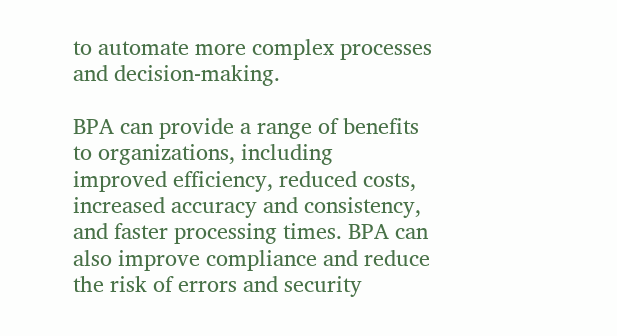to automate more complex processes and decision-making.

BPA can provide a range of benefits to organizations, including improved efficiency, reduced costs, increased accuracy and consistency, and faster processing times. BPA can also improve compliance and reduce the risk of errors and security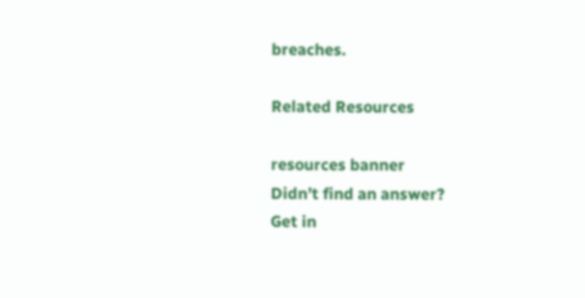breaches.

Related Resources

resources banner
Didn’t find an answer?
Get in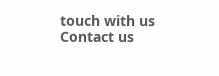touch with us
Contact us